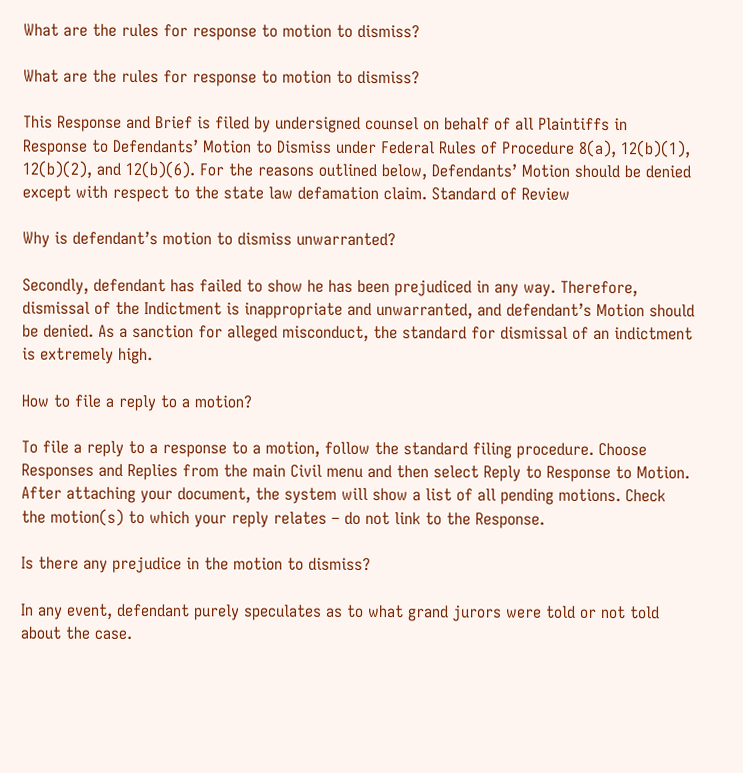What are the rules for response to motion to dismiss?

What are the rules for response to motion to dismiss?

This Response and Brief is filed by undersigned counsel on behalf of all Plaintiffs in Response to Defendants’ Motion to Dismiss under Federal Rules of Procedure 8(a), 12(b)(1), 12(b)(2), and 12(b)(6). For the reasons outlined below, Defendants’ Motion should be denied except with respect to the state law defamation claim. Standard of Review

Why is defendant’s motion to dismiss unwarranted?

Secondly, defendant has failed to show he has been prejudiced in any way. Therefore, dismissal of the Indictment is inappropriate and unwarranted, and defendant’s Motion should be denied. As a sanction for alleged misconduct, the standard for dismissal of an indictment is extremely high.

How to file a reply to a motion?

To file a reply to a response to a motion, follow the standard filing procedure. Choose Responses and Replies from the main Civil menu and then select Reply to Response to Motion. After attaching your document, the system will show a list of all pending motions. Check the motion(s) to which your reply relates – do not link to the Response.

Is there any prejudice in the motion to dismiss?

In any event, defendant purely speculates as to what grand jurors were told or not told about the case.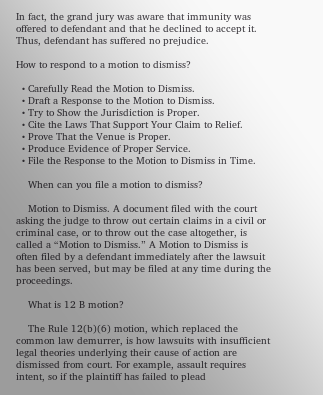In fact, the grand jury was aware that immunity was offered to defendant and that he declined to accept it. Thus, defendant has suffered no prejudice.

How to respond to a motion to dismiss?

  • Carefully Read the Motion to Dismiss.
  • Draft a Response to the Motion to Dismiss.
  • Try to Show the Jurisdiction is Proper.
  • Cite the Laws That Support Your Claim to Relief.
  • Prove That the Venue is Proper.
  • Produce Evidence of Proper Service.
  • File the Response to the Motion to Dismiss in Time.

    When can you file a motion to dismiss?

    Motion to Dismiss. A document filed with the court asking the judge to throw out certain claims in a civil or criminal case, or to throw out the case altogether, is called a “Motion to Dismiss.” A Motion to Dismiss is often filed by a defendant immediately after the lawsuit has been served, but may be filed at any time during the proceedings.

    What is 12 B motion?

    The Rule 12(b)(6) motion, which replaced the common law demurrer, is how lawsuits with insufficient legal theories underlying their cause of action are dismissed from court. For example, assault requires intent, so if the plaintiff has failed to plead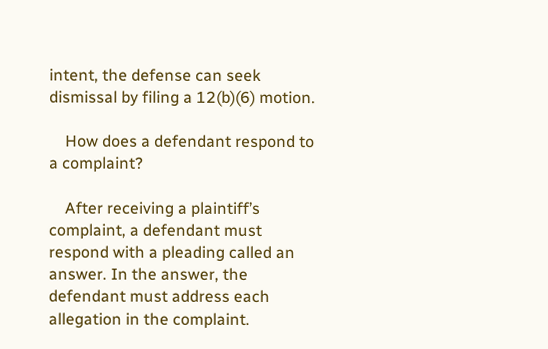intent, the defense can seek dismissal by filing a 12(b)(6) motion.

    How does a defendant respond to a complaint?

    After receiving a plaintiff’s complaint, a defendant must respond with a pleading called an answer. In the answer, the defendant must address each allegation in the complaint.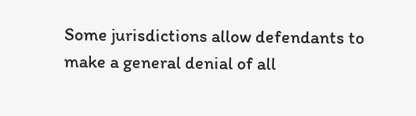Some jurisdictions allow defendants to make a general denial of all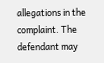allegations in the complaint. The defendant may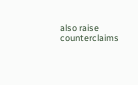also raise counterclaims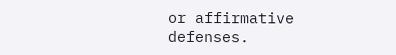or affirmative defenses.